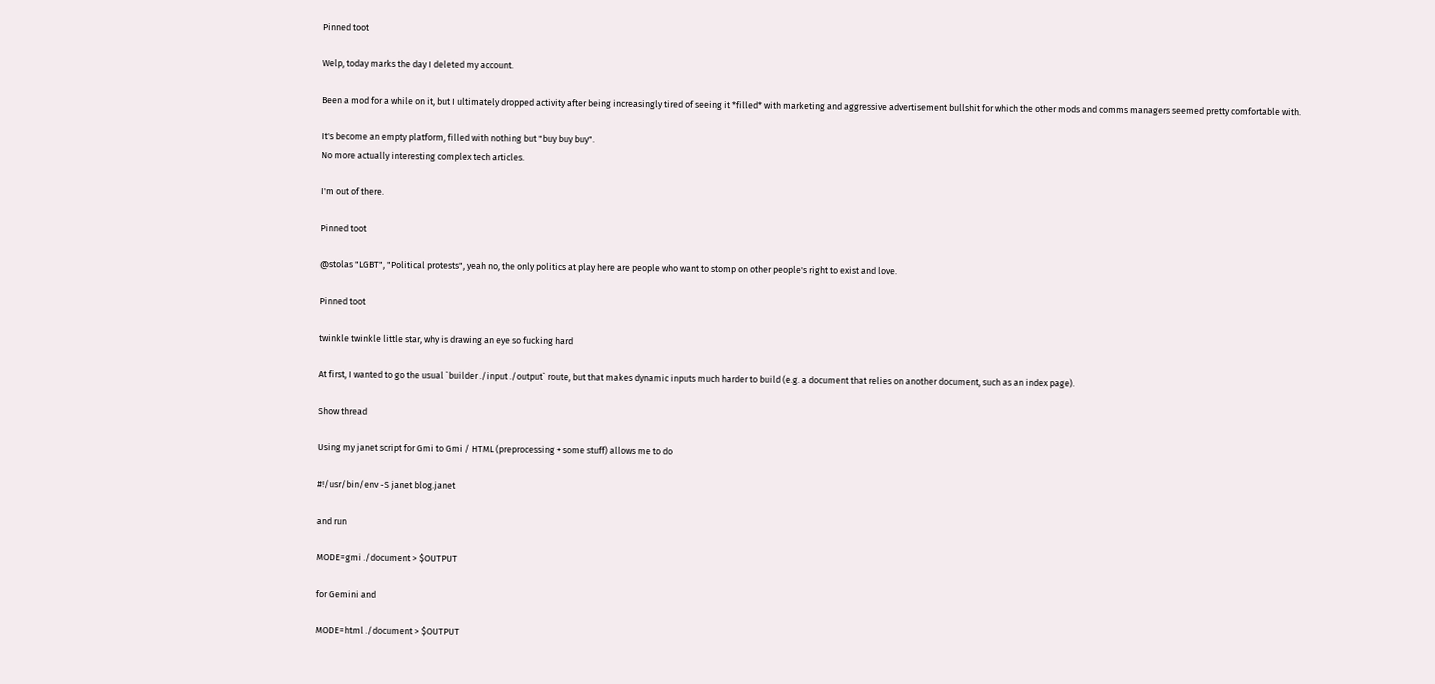Pinned toot

Welp, today marks the day I deleted my account.

Been a mod for a while on it, but I ultimately dropped activity after being increasingly tired of seeing it *filled* with marketing and aggressive advertisement bullshit for which the other mods and comms managers seemed pretty comfortable with.

It's become an empty platform, filled with nothing but "buy buy buy".
No more actually interesting complex tech articles.

I'm out of there.

Pinned toot

@stolas "LGBT", "Political protests", yeah no, the only politics at play here are people who want to stomp on other people's right to exist and love.

Pinned toot

twinkle twinkle little star, why is drawing an eye so fucking hard

At first, I wanted to go the usual `builder ./input ./output` route, but that makes dynamic inputs much harder to build (e.g. a document that relies on another document, such as an index page).

Show thread

Using my janet script for Gmi to Gmi / HTML (preprocessing + some stuff) allows me to do

#!/usr/bin/env -S janet blog.janet

and run

MODE=gmi ./document > $OUTPUT

for Gemini and

MODE=html ./document > $OUTPUT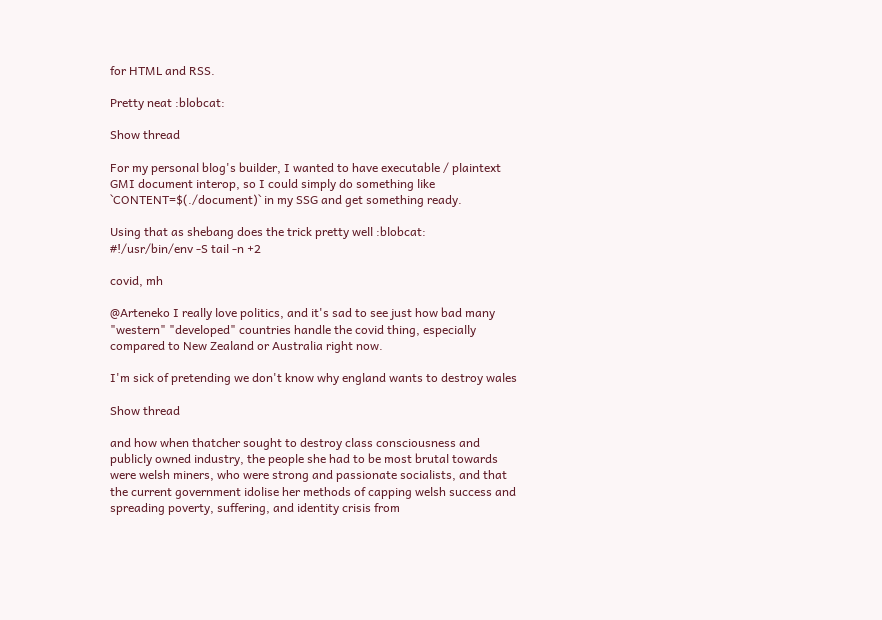for HTML and RSS.

Pretty neat :blobcat:

Show thread

For my personal blog's builder, I wanted to have executable / plaintext GMI document interop, so I could simply do something like `CONTENT=$(./document)` in my SSG and get something ready.

Using that as shebang does the trick pretty well :blobcat:
#!/usr/bin/env -S tail -n +2

covid, mh

@Arteneko I really love politics, and it's sad to see just how bad many "western" "developed" countries handle the covid thing, especially compared to New Zealand or Australia right now.

I'm sick of pretending we don't know why england wants to destroy wales

Show thread

and how when thatcher sought to destroy class consciousness and publicly owned industry, the people she had to be most brutal towards were welsh miners, who were strong and passionate socialists, and that the current government idolise her methods of capping welsh success and spreading poverty, suffering, and identity crisis from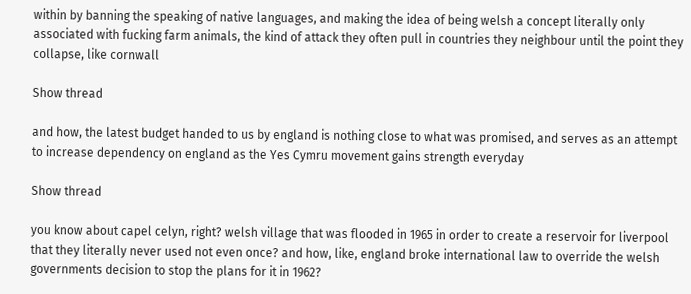within by banning the speaking of native languages, and making the idea of being welsh a concept literally only associated with fucking farm animals, the kind of attack they often pull in countries they neighbour until the point they collapse, like cornwall

Show thread

and how, the latest budget handed to us by england is nothing close to what was promised, and serves as an attempt to increase dependency on england as the Yes Cymru movement gains strength everyday

Show thread

you know about capel celyn, right? welsh village that was flooded in 1965 in order to create a reservoir for liverpool that they literally never used not even once? and how, like, england broke international law to override the welsh governments decision to stop the plans for it in 1962?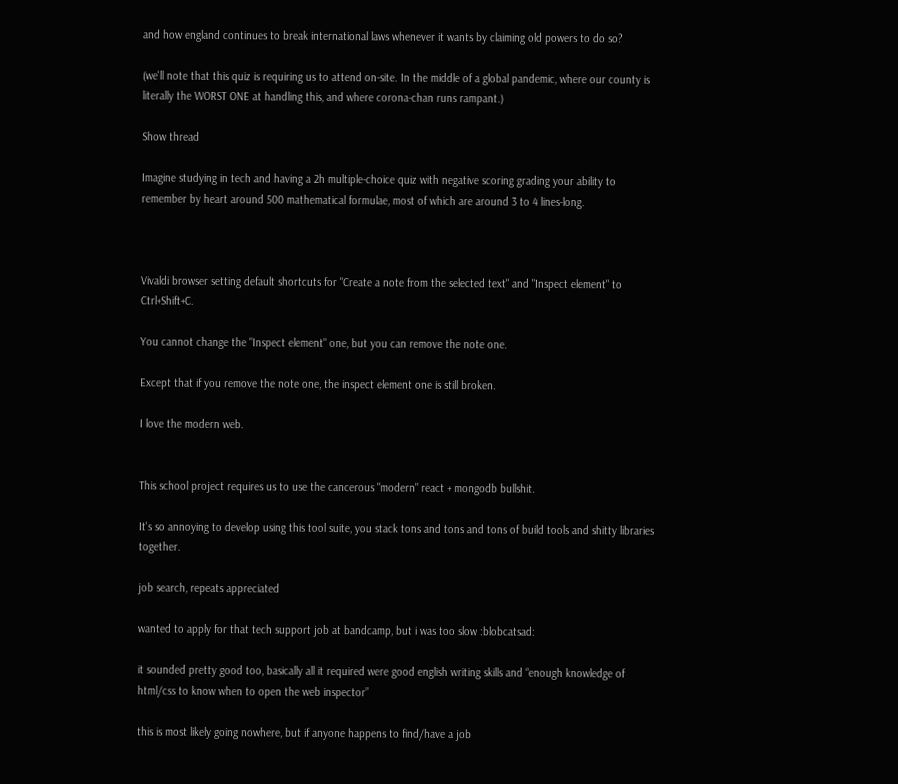and how england continues to break international laws whenever it wants by claiming old powers to do so?

(we'll note that this quiz is requiring us to attend on-site. In the middle of a global pandemic, where our county is literally the WORST ONE at handling this, and where corona-chan runs rampant.)

Show thread

Imagine studying in tech and having a 2h multiple-choice quiz with negative scoring grading your ability to remember by heart around 500 mathematical formulae, most of which are around 3 to 4 lines-long.



Vivaldi browser setting default shortcuts for "Create a note from the selected text" and "Inspect element" to Ctrl+Shift+C.

You cannot change the "Inspect element" one, but you can remove the note one.

Except that if you remove the note one, the inspect element one is still broken.

I love the modern web.


This school project requires us to use the cancerous "modern" react + mongodb bullshit.

It's so annoying to develop using this tool suite, you stack tons and tons and tons of build tools and shitty libraries together.

job search, repeats appreciated

wanted to apply for that tech support job at bandcamp, but i was too slow :blobcatsad:

it sounded pretty good too, basically all it required were good english writing skills and “enough knowledge of html/css to know when to open the web inspector”

this is most likely going nowhere, but if anyone happens to find/have a job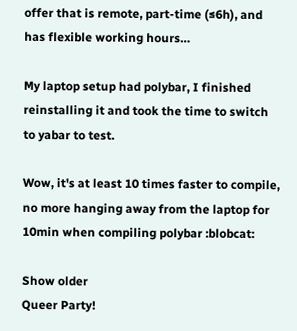offer that is remote, part-time (≤6h), and has flexible working hours…

My laptop setup had polybar, I finished reinstalling it and took the time to switch to yabar to test.

Wow, it's at least 10 times faster to compile, no more hanging away from the laptop for 10min when compiling polybar :blobcat:

Show older
Queer Party!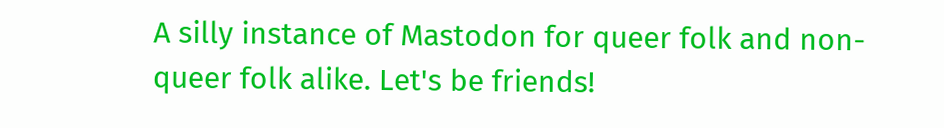A silly instance of Mastodon for queer folk and non-queer folk alike. Let's be friends!